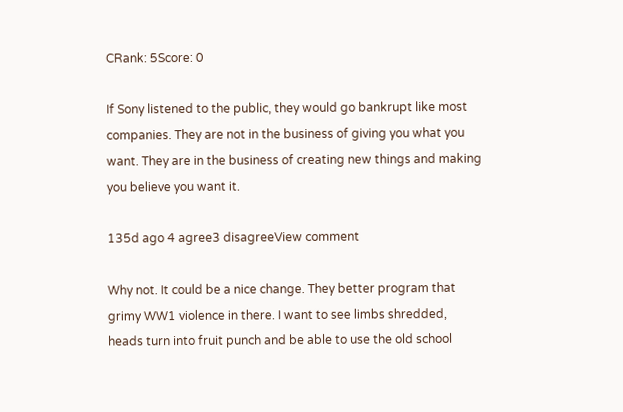CRank: 5Score: 0

If Sony listened to the public, they would go bankrupt like most companies. They are not in the business of giving you what you want. They are in the business of creating new things and making you believe you want it.

135d ago 4 agree3 disagreeView comment

Why not. It could be a nice change. They better program that grimy WW1 violence in there. I want to see limbs shredded, heads turn into fruit punch and be able to use the old school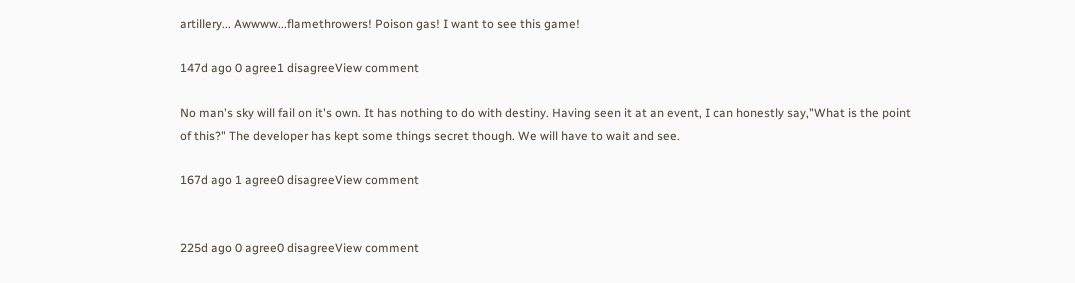artillery... Awwww...flamethrowers! Poison gas! I want to see this game!

147d ago 0 agree1 disagreeView comment

No man's sky will fail on it's own. It has nothing to do with destiny. Having seen it at an event, I can honestly say,"What is the point of this?" The developer has kept some things secret though. We will have to wait and see.

167d ago 1 agree0 disagreeView comment


225d ago 0 agree0 disagreeView comment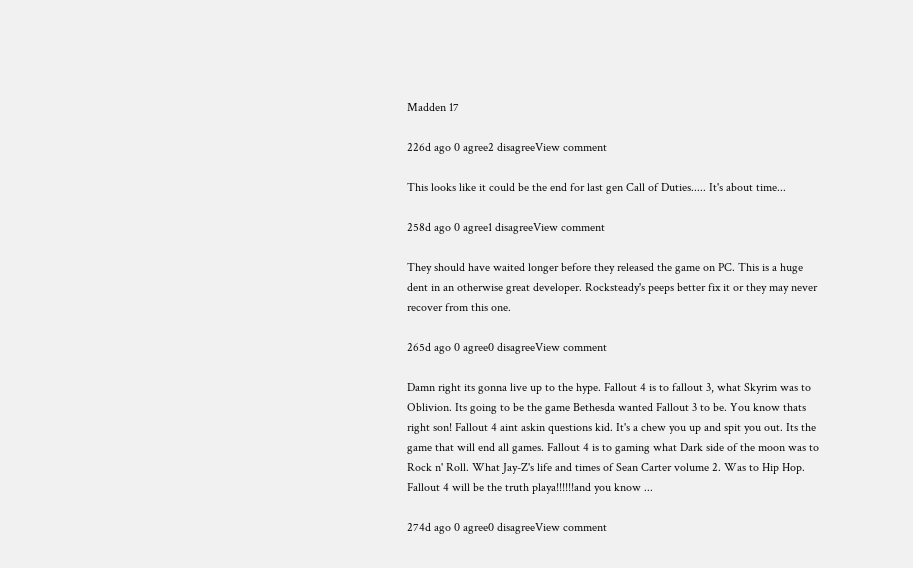Madden 17

226d ago 0 agree2 disagreeView comment

This looks like it could be the end for last gen Call of Duties..... It's about time...

258d ago 0 agree1 disagreeView comment

They should have waited longer before they released the game on PC. This is a huge dent in an otherwise great developer. Rocksteady's peeps better fix it or they may never recover from this one.

265d ago 0 agree0 disagreeView comment

Damn right its gonna live up to the hype. Fallout 4 is to fallout 3, what Skyrim was to Oblivion. Its going to be the game Bethesda wanted Fallout 3 to be. You know thats right son! Fallout 4 aint askin questions kid. It's a chew you up and spit you out. Its the game that will end all games. Fallout 4 is to gaming what Dark side of the moon was to Rock n' Roll. What Jay-Z's life and times of Sean Carter volume 2. Was to Hip Hop. Fallout 4 will be the truth playa!!!!!!and you know ...

274d ago 0 agree0 disagreeView comment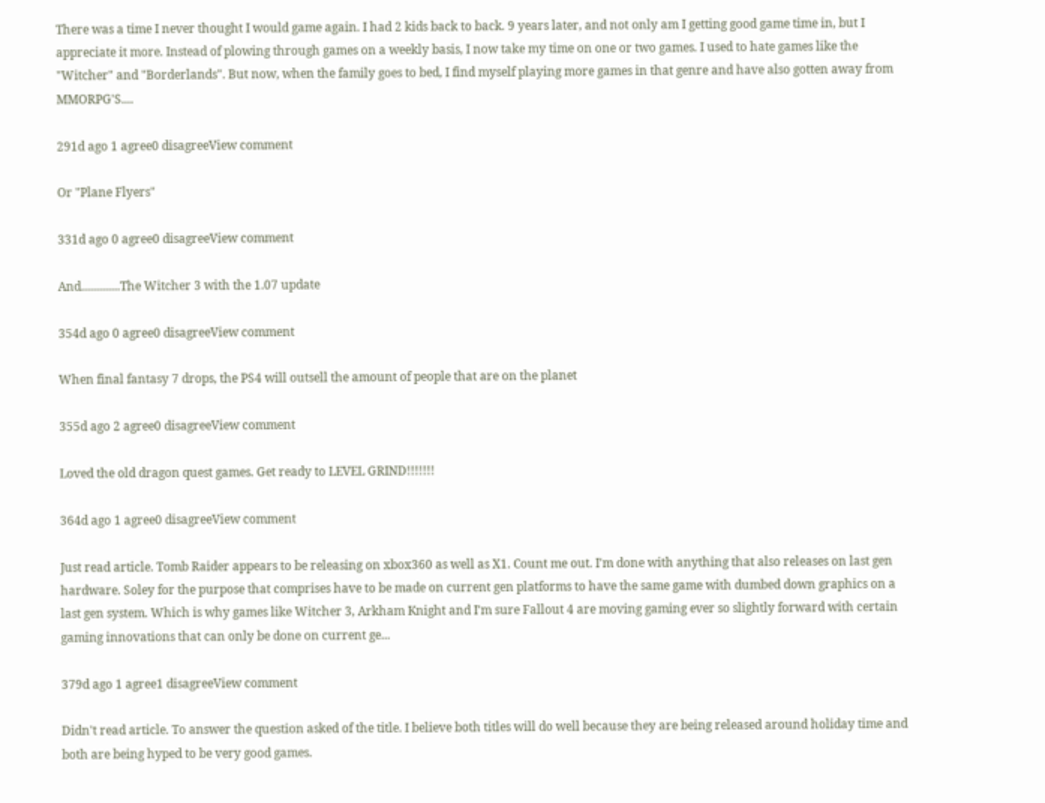There was a time I never thought I would game again. I had 2 kids back to back. 9 years later, and not only am I getting good game time in, but I appreciate it more. Instead of plowing through games on a weekly basis, I now take my time on one or two games. I used to hate games like the "Witcher" and "Borderlands". But now, when the family goes to bed, I find myself playing more games in that genre and have also gotten away from MMORPG'S....

291d ago 1 agree0 disagreeView comment

Or "Plane Flyers"

331d ago 0 agree0 disagreeView comment

And.............The Witcher 3 with the 1.07 update

354d ago 0 agree0 disagreeView comment

When final fantasy 7 drops, the PS4 will outsell the amount of people that are on the planet

355d ago 2 agree0 disagreeView comment

Loved the old dragon quest games. Get ready to LEVEL GRIND!!!!!!!

364d ago 1 agree0 disagreeView comment

Just read article. Tomb Raider appears to be releasing on xbox360 as well as X1. Count me out. I'm done with anything that also releases on last gen hardware. Soley for the purpose that comprises have to be made on current gen platforms to have the same game with dumbed down graphics on a last gen system. Which is why games like Witcher 3, Arkham Knight and I'm sure Fallout 4 are moving gaming ever so slightly forward with certain gaming innovations that can only be done on current ge...

379d ago 1 agree1 disagreeView comment

Didn't read article. To answer the question asked of the title. I believe both titles will do well because they are being released around holiday time and both are being hyped to be very good games.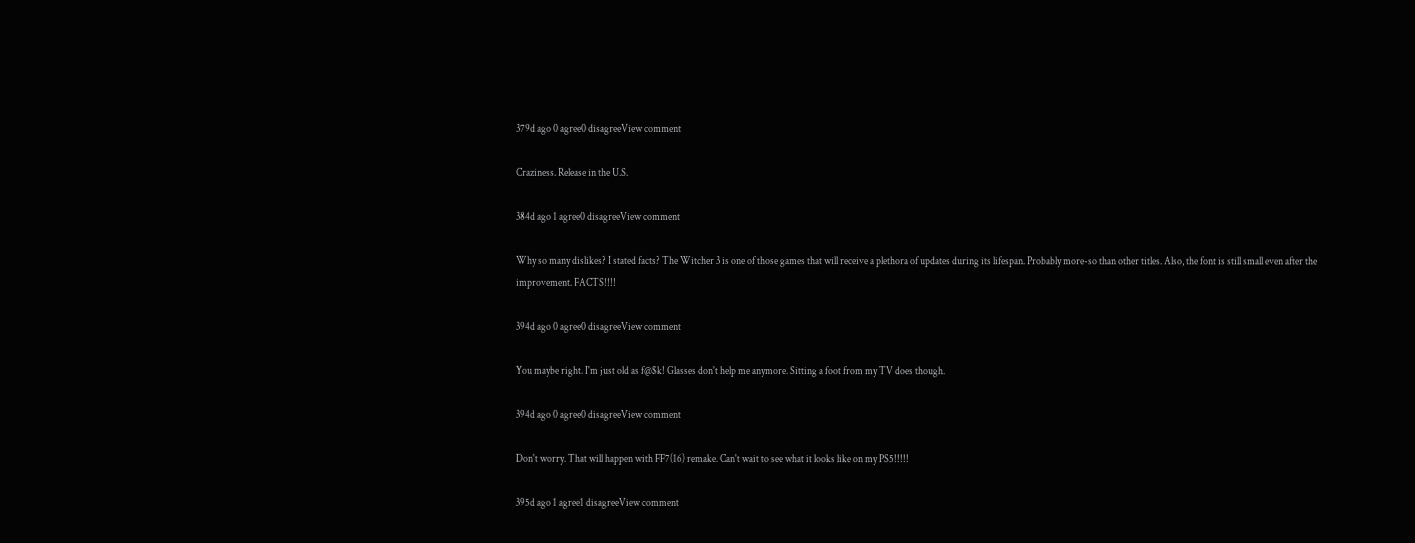379d ago 0 agree0 disagreeView comment

Craziness. Release in the U.S.

384d ago 1 agree0 disagreeView comment

Why so many dislikes? I stated facts? The Witcher 3 is one of those games that will receive a plethora of updates during its lifespan. Probably more-so than other titles. Also, the font is still small even after the improvement. FACTS!!!!

394d ago 0 agree0 disagreeView comment

You maybe right. I'm just old as f@$k! Glasses don't help me anymore. Sitting a foot from my TV does though.

394d ago 0 agree0 disagreeView comment

Don't worry. That will happen with FF7(16) remake. Can't wait to see what it looks like on my PS5!!!!!

395d ago 1 agree1 disagreeView comment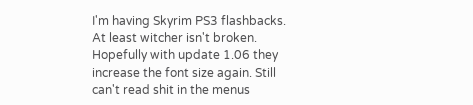I'm having Skyrim PS3 flashbacks. At least witcher isn't broken. Hopefully with update 1.06 they increase the font size again. Still can't read shit in the menus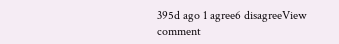395d ago 1 agree6 disagreeView comment